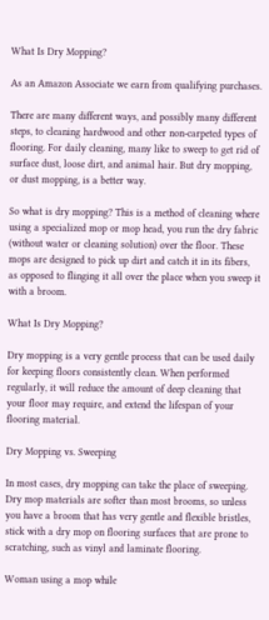What Is Dry Mopping?

As an Amazon Associate we earn from qualifying purchases.

There are many different ways, and possibly many different steps, to cleaning hardwood and other non-carpeted types of flooring. For daily cleaning, many like to sweep to get rid of surface dust, loose dirt, and animal hair. But dry mopping, or dust mopping, is a better way.

So what is dry mopping? This is a method of cleaning where using a specialized mop or mop head, you run the dry fabric (without water or cleaning solution) over the floor. These mops are designed to pick up dirt and catch it in its fibers, as opposed to flinging it all over the place when you sweep it with a broom.

What Is Dry Mopping?

Dry mopping is a very gentle process that can be used daily for keeping floors consistently clean. When performed regularly, it will reduce the amount of deep cleaning that your floor may require, and extend the lifespan of your flooring material.

Dry Mopping vs. Sweeping

In most cases, dry mopping can take the place of sweeping. Dry mop materials are softer than most brooms, so unless you have a broom that has very gentle and flexible bristles, stick with a dry mop on flooring surfaces that are prone to scratching, such as vinyl and laminate flooring.

Woman using a mop while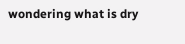wondering what is dry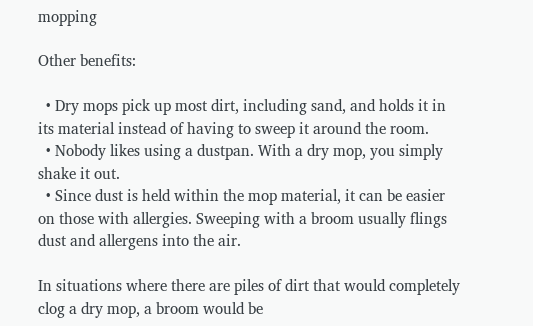mopping

Other benefits:

  • Dry mops pick up most dirt, including sand, and holds it in its material instead of having to sweep it around the room.
  • Nobody likes using a dustpan. With a dry mop, you simply shake it out.
  • Since dust is held within the mop material, it can be easier on those with allergies. Sweeping with a broom usually flings dust and allergens into the air.

In situations where there are piles of dirt that would completely clog a dry mop, a broom would be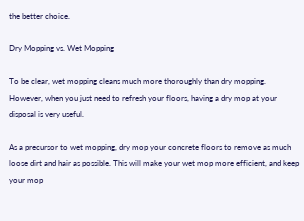the better choice.

Dry Mopping vs. Wet Mopping

To be clear, wet mopping cleans much more thoroughly than dry mopping. However, when you just need to refresh your floors, having a dry mop at your disposal is very useful.

As a precursor to wet mopping, dry mop your concrete floors to remove as much loose dirt and hair as possible. This will make your wet mop more efficient, and keep your mop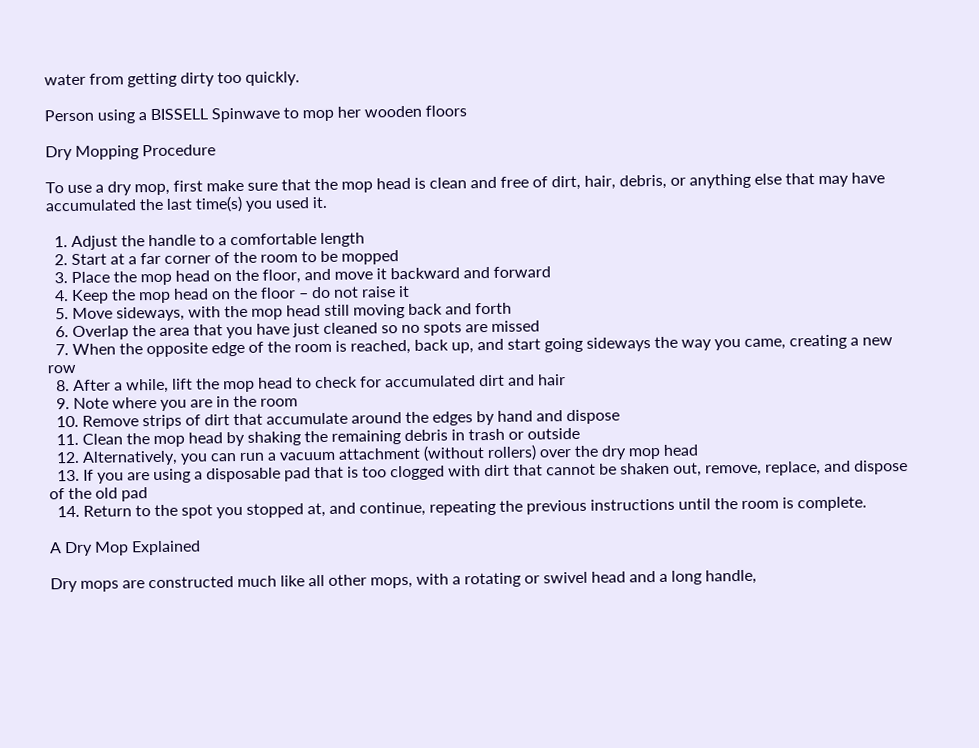water from getting dirty too quickly.

Person using a BISSELL Spinwave to mop her wooden floors

Dry Mopping Procedure

To use a dry mop, first make sure that the mop head is clean and free of dirt, hair, debris, or anything else that may have accumulated the last time(s) you used it.

  1. Adjust the handle to a comfortable length
  2. Start at a far corner of the room to be mopped
  3. Place the mop head on the floor, and move it backward and forward
  4. Keep the mop head on the floor – do not raise it
  5. Move sideways, with the mop head still moving back and forth
  6. Overlap the area that you have just cleaned so no spots are missed
  7. When the opposite edge of the room is reached, back up, and start going sideways the way you came, creating a new row
  8. After a while, lift the mop head to check for accumulated dirt and hair
  9. Note where you are in the room
  10. Remove strips of dirt that accumulate around the edges by hand and dispose
  11. Clean the mop head by shaking the remaining debris in trash or outside
  12. Alternatively, you can run a vacuum attachment (without rollers) over the dry mop head
  13. If you are using a disposable pad that is too clogged with dirt that cannot be shaken out, remove, replace, and dispose of the old pad
  14. Return to the spot you stopped at, and continue, repeating the previous instructions until the room is complete.

A Dry Mop Explained

Dry mops are constructed much like all other mops, with a rotating or swivel head and a long handle,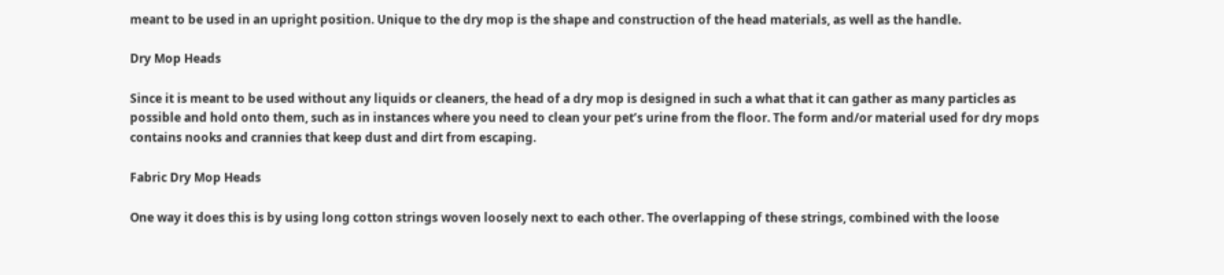meant to be used in an upright position. Unique to the dry mop is the shape and construction of the head materials, as well as the handle.

Dry Mop Heads

Since it is meant to be used without any liquids or cleaners, the head of a dry mop is designed in such a what that it can gather as many particles as possible and hold onto them, such as in instances where you need to clean your pet’s urine from the floor. The form and/or material used for dry mops contains nooks and crannies that keep dust and dirt from escaping.

Fabric Dry Mop Heads

One way it does this is by using long cotton strings woven loosely next to each other. The overlapping of these strings, combined with the loose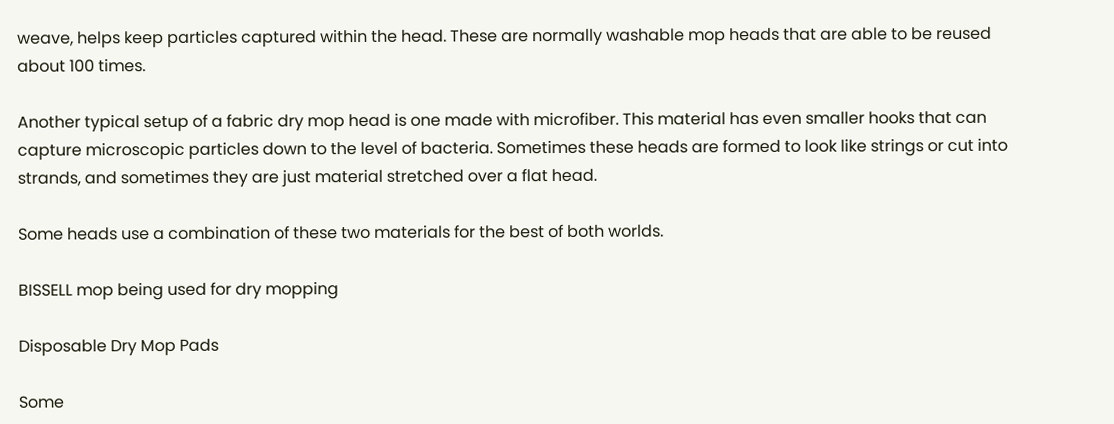weave, helps keep particles captured within the head. These are normally washable mop heads that are able to be reused about 100 times.

Another typical setup of a fabric dry mop head is one made with microfiber. This material has even smaller hooks that can capture microscopic particles down to the level of bacteria. Sometimes these heads are formed to look like strings or cut into strands, and sometimes they are just material stretched over a flat head.

Some heads use a combination of these two materials for the best of both worlds.

BISSELL mop being used for dry mopping

Disposable Dry Mop Pads

Some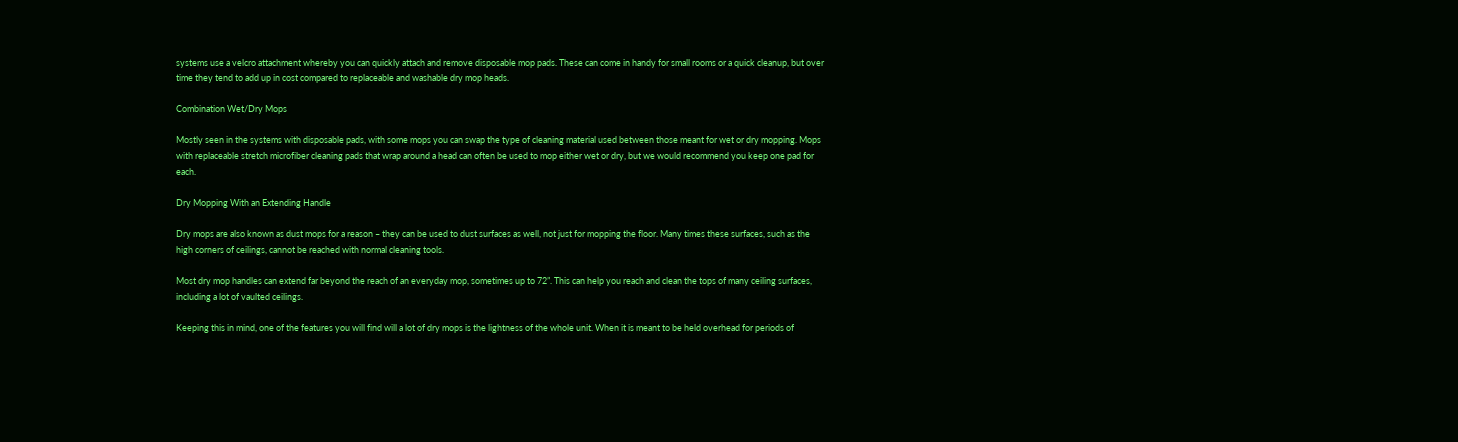systems use a velcro attachment whereby you can quickly attach and remove disposable mop pads. These can come in handy for small rooms or a quick cleanup, but over time they tend to add up in cost compared to replaceable and washable dry mop heads.

Combination Wet/Dry Mops

Mostly seen in the systems with disposable pads, with some mops you can swap the type of cleaning material used between those meant for wet or dry mopping. Mops with replaceable stretch microfiber cleaning pads that wrap around a head can often be used to mop either wet or dry, but we would recommend you keep one pad for each.

Dry Mopping With an Extending Handle

Dry mops are also known as dust mops for a reason – they can be used to dust surfaces as well, not just for mopping the floor. Many times these surfaces, such as the high corners of ceilings, cannot be reached with normal cleaning tools.

Most dry mop handles can extend far beyond the reach of an everyday mop, sometimes up to 72”. This can help you reach and clean the tops of many ceiling surfaces, including a lot of vaulted ceilings.

Keeping this in mind, one of the features you will find will a lot of dry mops is the lightness of the whole unit. When it is meant to be held overhead for periods of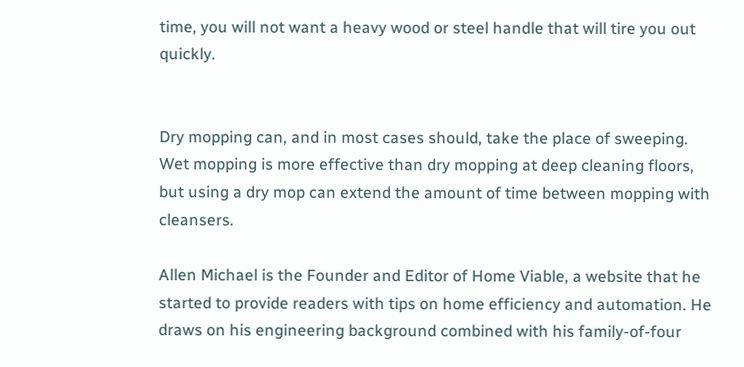time, you will not want a heavy wood or steel handle that will tire you out quickly.


Dry mopping can, and in most cases should, take the place of sweeping. Wet mopping is more effective than dry mopping at deep cleaning floors, but using a dry mop can extend the amount of time between mopping with cleansers.

Allen Michael is the Founder and Editor of Home Viable, a website that he started to provide readers with tips on home efficiency and automation. He draws on his engineering background combined with his family-of-four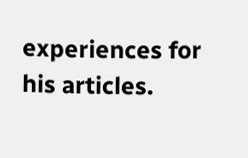experiences for his articles.